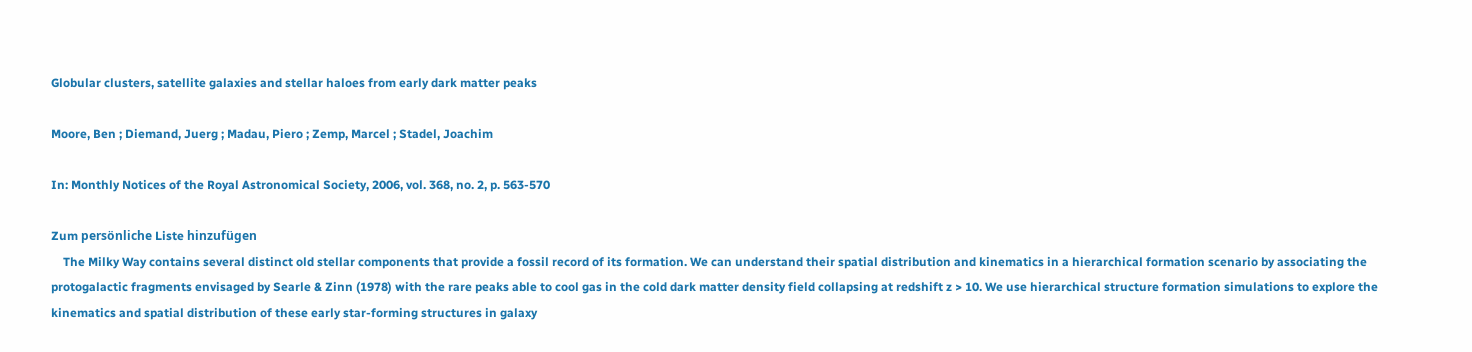Globular clusters, satellite galaxies and stellar haloes from early dark matter peaks

Moore, Ben ; Diemand, Juerg ; Madau, Piero ; Zemp, Marcel ; Stadel, Joachim

In: Monthly Notices of the Royal Astronomical Society, 2006, vol. 368, no. 2, p. 563-570

Zum persönliche Liste hinzufügen
    The Milky Way contains several distinct old stellar components that provide a fossil record of its formation. We can understand their spatial distribution and kinematics in a hierarchical formation scenario by associating the protogalactic fragments envisaged by Searle & Zinn (1978) with the rare peaks able to cool gas in the cold dark matter density field collapsing at redshift z > 10. We use hierarchical structure formation simulations to explore the kinematics and spatial distribution of these early star-forming structures in galaxy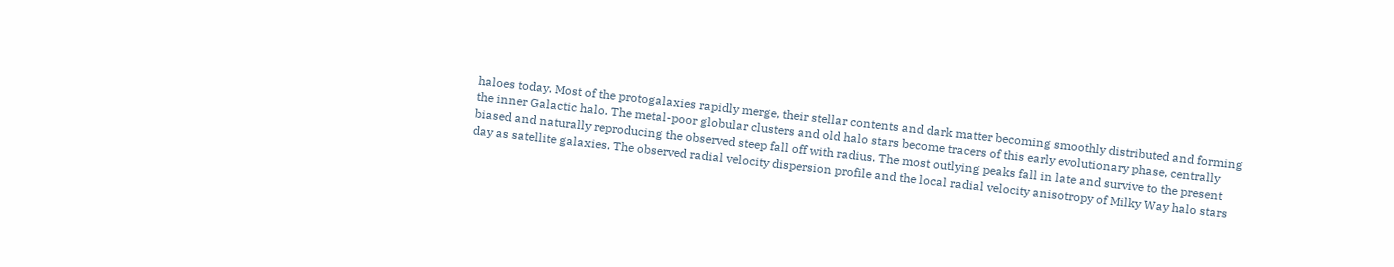haloes today. Most of the protogalaxies rapidly merge, their stellar contents and dark matter becoming smoothly distributed and forming the inner Galactic halo. The metal-poor globular clusters and old halo stars become tracers of this early evolutionary phase, centrally biased and naturally reproducing the observed steep fall off with radius. The most outlying peaks fall in late and survive to the present day as satellite galaxies. The observed radial velocity dispersion profile and the local radial velocity anisotropy of Milky Way halo stars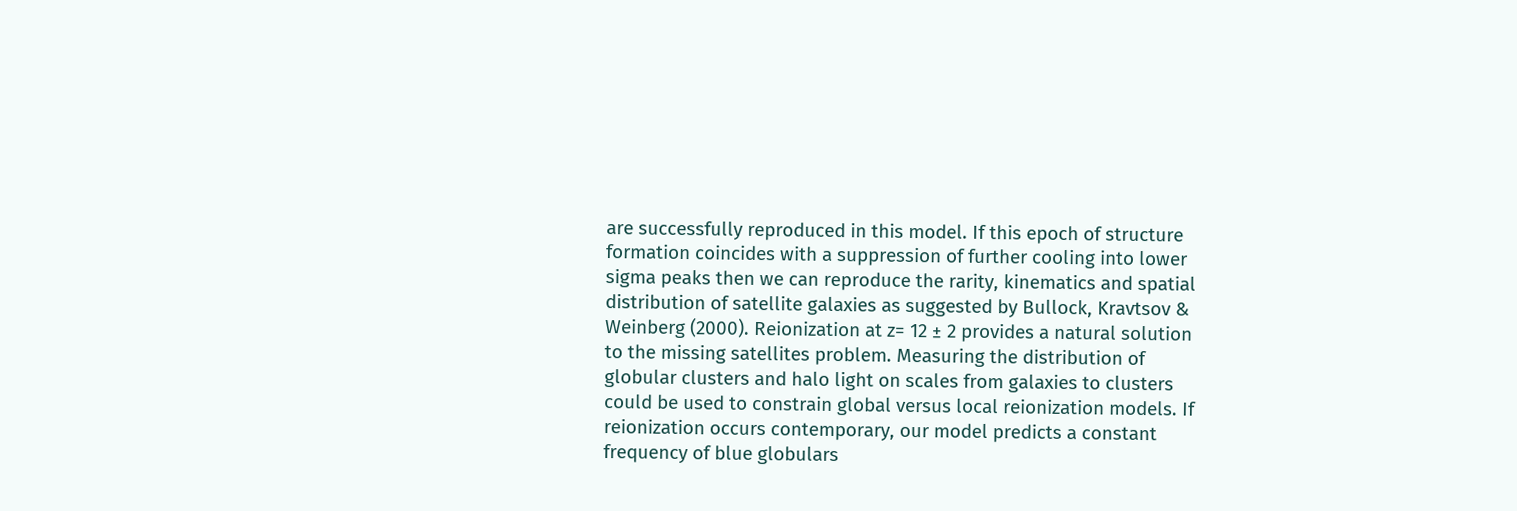are successfully reproduced in this model. If this epoch of structure formation coincides with a suppression of further cooling into lower sigma peaks then we can reproduce the rarity, kinematics and spatial distribution of satellite galaxies as suggested by Bullock, Kravtsov & Weinberg (2000). Reionization at z= 12 ± 2 provides a natural solution to the missing satellites problem. Measuring the distribution of globular clusters and halo light on scales from galaxies to clusters could be used to constrain global versus local reionization models. If reionization occurs contemporary, our model predicts a constant frequency of blue globulars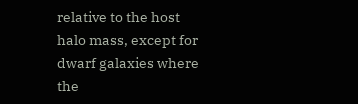relative to the host halo mass, except for dwarf galaxies where the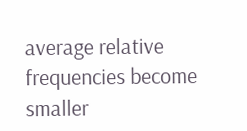average relative frequencies become smaller